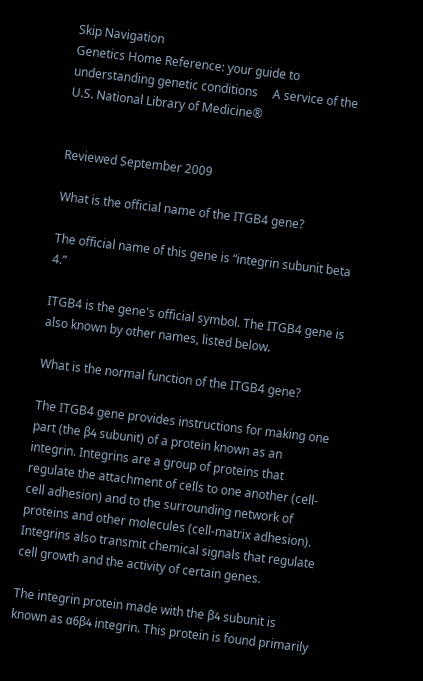Skip Navigation
Genetics Home Reference: your guide to understanding genetic conditions     A service of the U.S. National Library of Medicine®


Reviewed September 2009

What is the official name of the ITGB4 gene?

The official name of this gene is “integrin subunit beta 4.”

ITGB4 is the gene's official symbol. The ITGB4 gene is also known by other names, listed below.

What is the normal function of the ITGB4 gene?

The ITGB4 gene provides instructions for making one part (the β4 subunit) of a protein known as an integrin. Integrins are a group of proteins that regulate the attachment of cells to one another (cell-cell adhesion) and to the surrounding network of proteins and other molecules (cell-matrix adhesion). Integrins also transmit chemical signals that regulate cell growth and the activity of certain genes.

The integrin protein made with the β4 subunit is known as α6β4 integrin. This protein is found primarily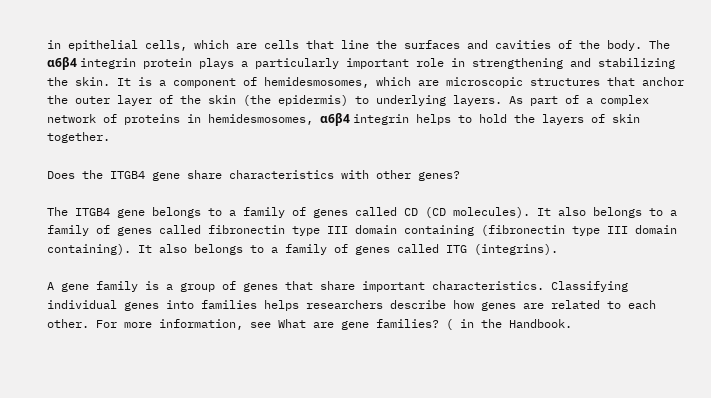in epithelial cells, which are cells that line the surfaces and cavities of the body. The α6β4 integrin protein plays a particularly important role in strengthening and stabilizing the skin. It is a component of hemidesmosomes, which are microscopic structures that anchor the outer layer of the skin (the epidermis) to underlying layers. As part of a complex network of proteins in hemidesmosomes, α6β4 integrin helps to hold the layers of skin together.

Does the ITGB4 gene share characteristics with other genes?

The ITGB4 gene belongs to a family of genes called CD (CD molecules). It also belongs to a family of genes called fibronectin type III domain containing (fibronectin type III domain containing). It also belongs to a family of genes called ITG (integrins).

A gene family is a group of genes that share important characteristics. Classifying individual genes into families helps researchers describe how genes are related to each other. For more information, see What are gene families? ( in the Handbook.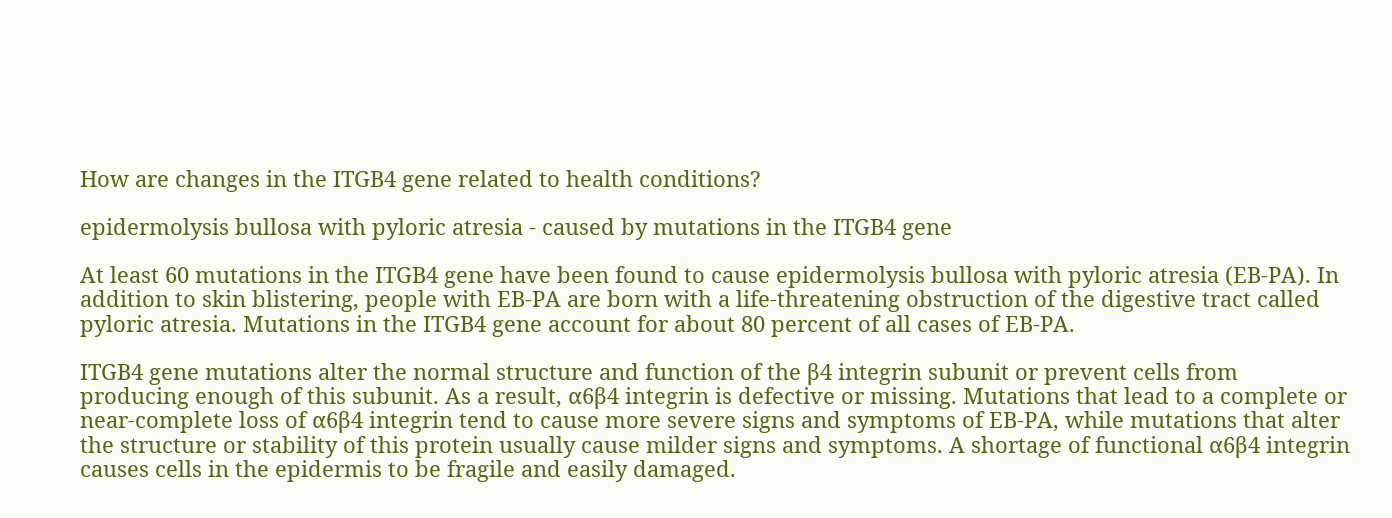How are changes in the ITGB4 gene related to health conditions?

epidermolysis bullosa with pyloric atresia - caused by mutations in the ITGB4 gene

At least 60 mutations in the ITGB4 gene have been found to cause epidermolysis bullosa with pyloric atresia (EB-PA). In addition to skin blistering, people with EB-PA are born with a life-threatening obstruction of the digestive tract called pyloric atresia. Mutations in the ITGB4 gene account for about 80 percent of all cases of EB-PA.

ITGB4 gene mutations alter the normal structure and function of the β4 integrin subunit or prevent cells from producing enough of this subunit. As a result, α6β4 integrin is defective or missing. Mutations that lead to a complete or near-complete loss of α6β4 integrin tend to cause more severe signs and symptoms of EB-PA, while mutations that alter the structure or stability of this protein usually cause milder signs and symptoms. A shortage of functional α6β4 integrin causes cells in the epidermis to be fragile and easily damaged.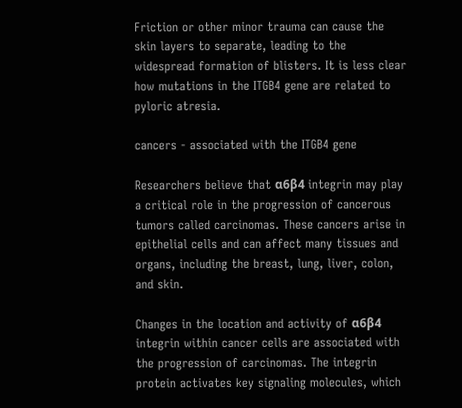Friction or other minor trauma can cause the skin layers to separate, leading to the widespread formation of blisters. It is less clear how mutations in the ITGB4 gene are related to pyloric atresia.

cancers - associated with the ITGB4 gene

Researchers believe that α6β4 integrin may play a critical role in the progression of cancerous tumors called carcinomas. These cancers arise in epithelial cells and can affect many tissues and organs, including the breast, lung, liver, colon, and skin.

Changes in the location and activity of α6β4 integrin within cancer cells are associated with the progression of carcinomas. The integrin protein activates key signaling molecules, which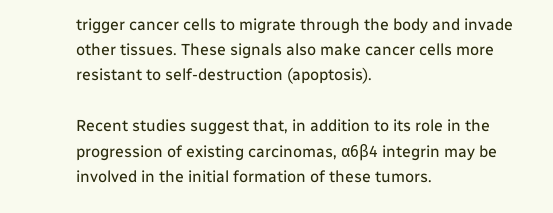trigger cancer cells to migrate through the body and invade other tissues. These signals also make cancer cells more resistant to self-destruction (apoptosis).

Recent studies suggest that, in addition to its role in the progression of existing carcinomas, α6β4 integrin may be involved in the initial formation of these tumors.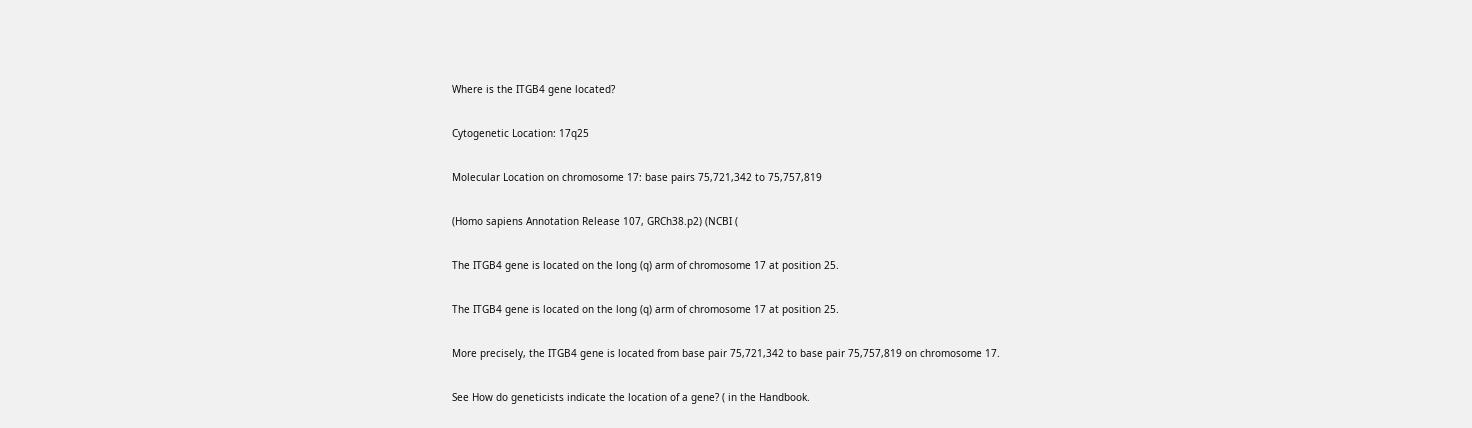Where is the ITGB4 gene located?

Cytogenetic Location: 17q25

Molecular Location on chromosome 17: base pairs 75,721,342 to 75,757,819

(Homo sapiens Annotation Release 107, GRCh38.p2) (NCBI (

The ITGB4 gene is located on the long (q) arm of chromosome 17 at position 25.

The ITGB4 gene is located on the long (q) arm of chromosome 17 at position 25.

More precisely, the ITGB4 gene is located from base pair 75,721,342 to base pair 75,757,819 on chromosome 17.

See How do geneticists indicate the location of a gene? ( in the Handbook.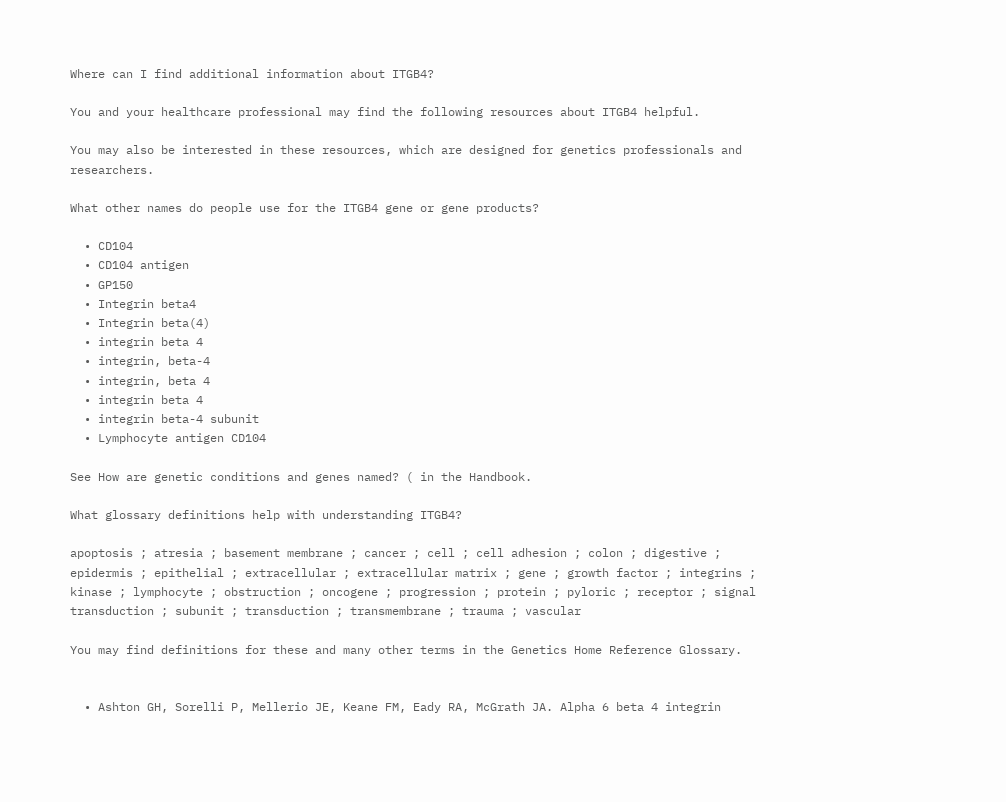Where can I find additional information about ITGB4?

You and your healthcare professional may find the following resources about ITGB4 helpful.

You may also be interested in these resources, which are designed for genetics professionals and researchers.

What other names do people use for the ITGB4 gene or gene products?

  • CD104
  • CD104 antigen
  • GP150
  • Integrin beta4
  • Integrin beta(4)
  • integrin beta 4
  • integrin, beta-4
  • integrin, beta 4
  • integrin beta 4
  • integrin beta-4 subunit
  • Lymphocyte antigen CD104

See How are genetic conditions and genes named? ( in the Handbook.

What glossary definitions help with understanding ITGB4?

apoptosis ; atresia ; basement membrane ; cancer ; cell ; cell adhesion ; colon ; digestive ; epidermis ; epithelial ; extracellular ; extracellular matrix ; gene ; growth factor ; integrins ; kinase ; lymphocyte ; obstruction ; oncogene ; progression ; protein ; pyloric ; receptor ; signal transduction ; subunit ; transduction ; transmembrane ; trauma ; vascular

You may find definitions for these and many other terms in the Genetics Home Reference Glossary.


  • Ashton GH, Sorelli P, Mellerio JE, Keane FM, Eady RA, McGrath JA. Alpha 6 beta 4 integrin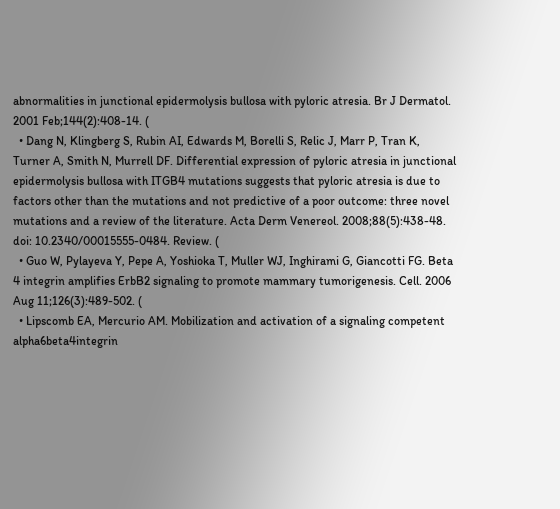abnormalities in junctional epidermolysis bullosa with pyloric atresia. Br J Dermatol. 2001 Feb;144(2):408-14. (
  • Dang N, Klingberg S, Rubin AI, Edwards M, Borelli S, Relic J, Marr P, Tran K, Turner A, Smith N, Murrell DF. Differential expression of pyloric atresia in junctional epidermolysis bullosa with ITGB4 mutations suggests that pyloric atresia is due to factors other than the mutations and not predictive of a poor outcome: three novel mutations and a review of the literature. Acta Derm Venereol. 2008;88(5):438-48. doi: 10.2340/00015555-0484. Review. (
  • Guo W, Pylayeva Y, Pepe A, Yoshioka T, Muller WJ, Inghirami G, Giancotti FG. Beta 4 integrin amplifies ErbB2 signaling to promote mammary tumorigenesis. Cell. 2006 Aug 11;126(3):489-502. (
  • Lipscomb EA, Mercurio AM. Mobilization and activation of a signaling competent alpha6beta4integrin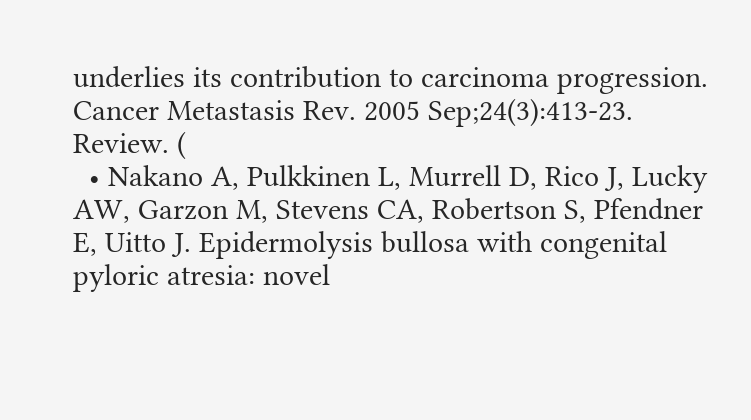underlies its contribution to carcinoma progression. Cancer Metastasis Rev. 2005 Sep;24(3):413-23. Review. (
  • Nakano A, Pulkkinen L, Murrell D, Rico J, Lucky AW, Garzon M, Stevens CA, Robertson S, Pfendner E, Uitto J. Epidermolysis bullosa with congenital pyloric atresia: novel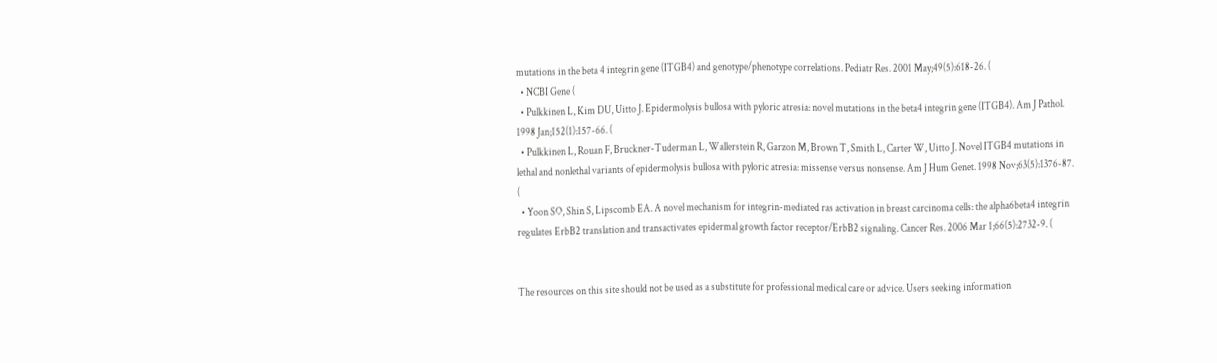mutations in the beta 4 integrin gene (ITGB4) and genotype/phenotype correlations. Pediatr Res. 2001 May;49(5):618-26. (
  • NCBI Gene (
  • Pulkkinen L, Kim DU, Uitto J. Epidermolysis bullosa with pyloric atresia: novel mutations in the beta4 integrin gene (ITGB4). Am J Pathol. 1998 Jan;152(1):157-66. (
  • Pulkkinen L, Rouan F, Bruckner-Tuderman L, Wallerstein R, Garzon M, Brown T, Smith L, Carter W, Uitto J. Novel ITGB4 mutations in lethal and nonlethal variants of epidermolysis bullosa with pyloric atresia: missense versus nonsense. Am J Hum Genet. 1998 Nov;63(5):1376-87. (
  • Yoon SO, Shin S, Lipscomb EA. A novel mechanism for integrin-mediated ras activation in breast carcinoma cells: the alpha6beta4 integrin regulates ErbB2 translation and transactivates epidermal growth factor receptor/ErbB2 signaling. Cancer Res. 2006 Mar 1;66(5):2732-9. (


The resources on this site should not be used as a substitute for professional medical care or advice. Users seeking information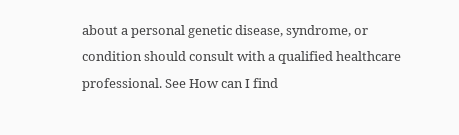about a personal genetic disease, syndrome, or condition should consult with a qualified healthcare professional. See How can I find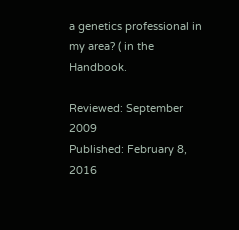a genetics professional in my area? ( in the Handbook.

Reviewed: September 2009
Published: February 8, 2016